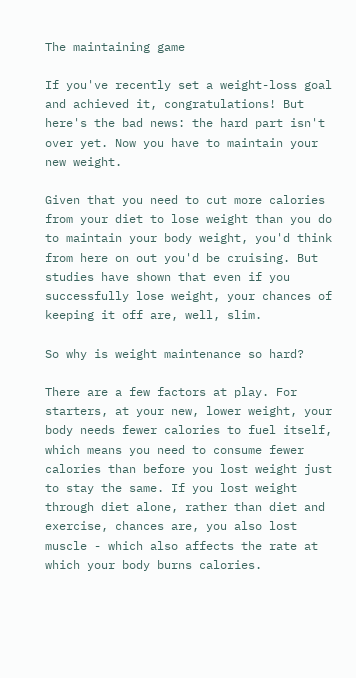The maintaining game

If you've recently set a weight-loss goal and achieved it, congratulations! But here's the bad news: the hard part isn't over yet. Now you have to maintain your new weight.

Given that you need to cut more calories from your diet to lose weight than you do to maintain your body weight, you'd think from here on out you'd be cruising. But studies have shown that even if you successfully lose weight, your chances of keeping it off are, well, slim.

So why is weight maintenance so hard?

There are a few factors at play. For starters, at your new, lower weight, your body needs fewer calories to fuel itself, which means you need to consume fewer calories than before you lost weight just to stay the same. If you lost weight through diet alone, rather than diet and exercise, chances are, you also lost muscle - which also affects the rate at which your body burns calories.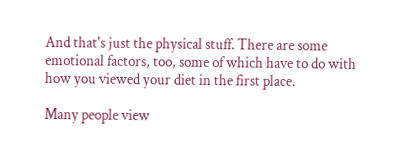And that's just the physical stuff. There are some emotional factors, too, some of which have to do with how you viewed your diet in the first place.

Many people view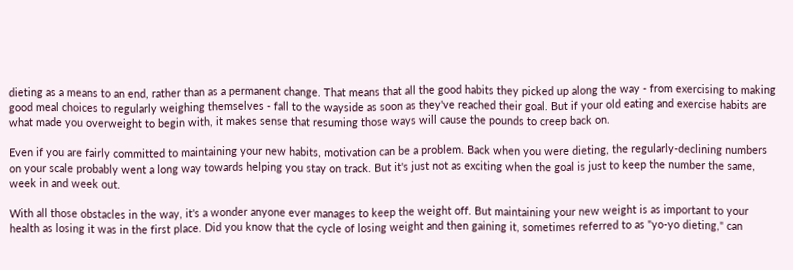dieting as a means to an end, rather than as a permanent change. That means that all the good habits they picked up along the way - from exercising to making good meal choices to regularly weighing themselves - fall to the wayside as soon as they've reached their goal. But if your old eating and exercise habits are what made you overweight to begin with, it makes sense that resuming those ways will cause the pounds to creep back on.

Even if you are fairly committed to maintaining your new habits, motivation can be a problem. Back when you were dieting, the regularly-declining numbers on your scale probably went a long way towards helping you stay on track. But it's just not as exciting when the goal is just to keep the number the same, week in and week out.

With all those obstacles in the way, it's a wonder anyone ever manages to keep the weight off. But maintaining your new weight is as important to your health as losing it was in the first place. Did you know that the cycle of losing weight and then gaining it, sometimes referred to as "yo-yo dieting," can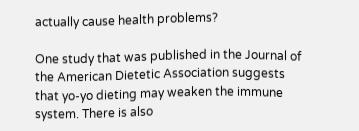actually cause health problems?

One study that was published in the Journal of the American Dietetic Association suggests that yo-yo dieting may weaken the immune system. There is also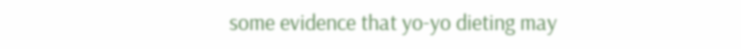some evidence that yo-yo dieting may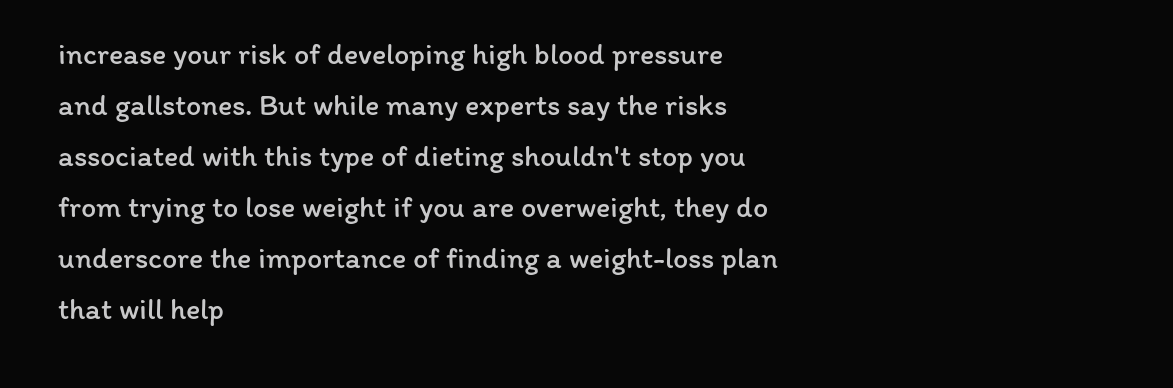increase your risk of developing high blood pressure and gallstones. But while many experts say the risks associated with this type of dieting shouldn't stop you from trying to lose weight if you are overweight, they do underscore the importance of finding a weight-loss plan that will help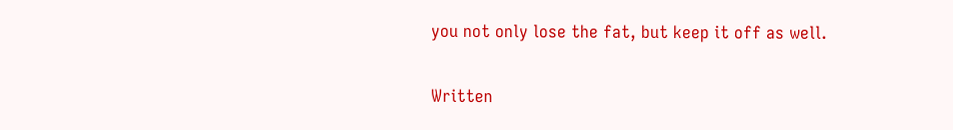you not only lose the fat, but keep it off as well.

Written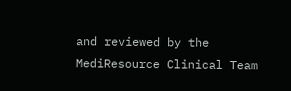and reviewed by the MediResource Clinical Team